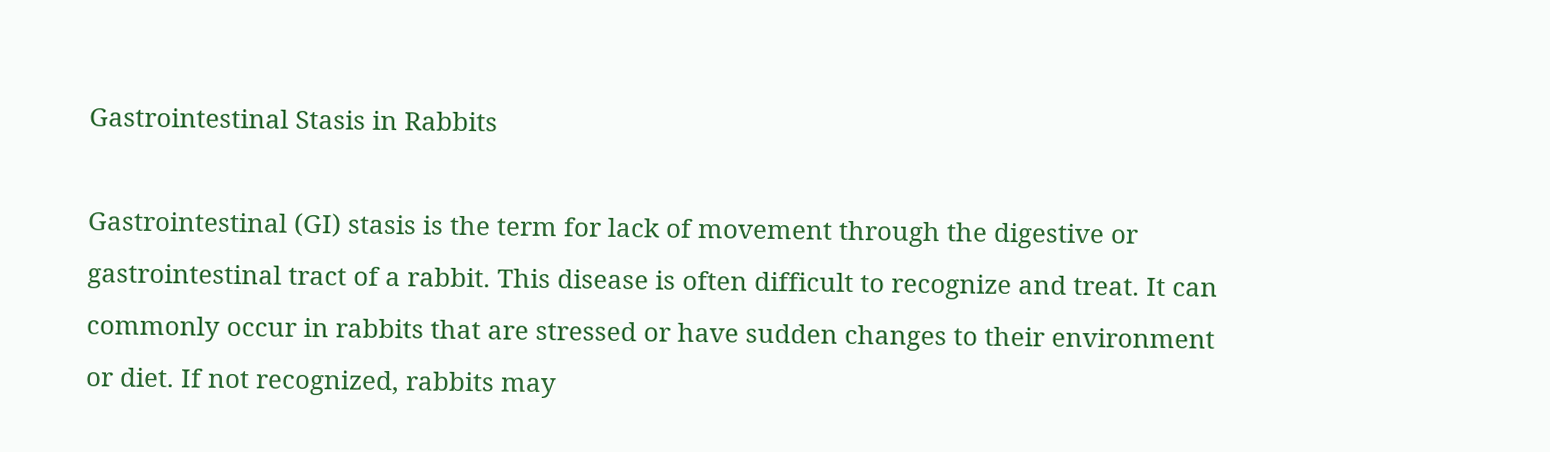Gastrointestinal Stasis in Rabbits

Gastrointestinal (GI) stasis is the term for lack of movement through the digestive or gastrointestinal tract of a rabbit. This disease is often difficult to recognize and treat. It can commonly occur in rabbits that are stressed or have sudden changes to their environment or diet. If not recognized, rabbits may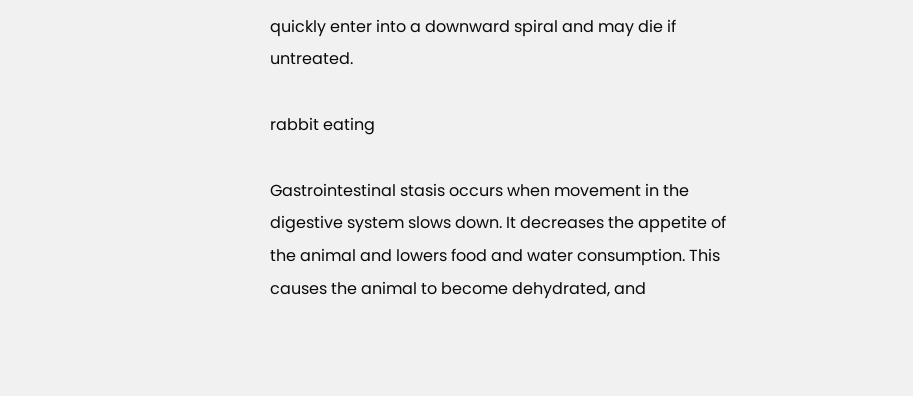quickly enter into a downward spiral and may die if untreated.

rabbit eating

Gastrointestinal stasis occurs when movement in the digestive system slows down. It decreases the appetite of the animal and lowers food and water consumption. This causes the animal to become dehydrated, and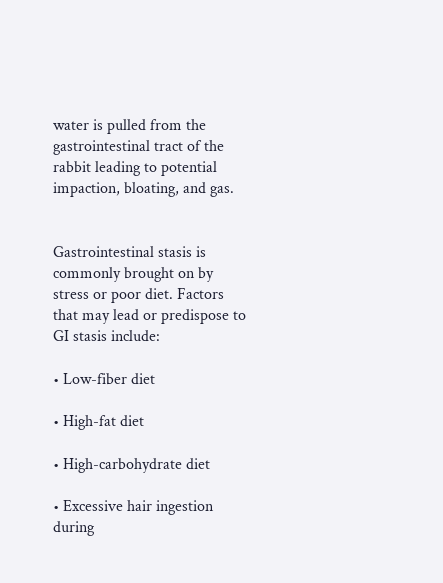water is pulled from the gastrointestinal tract of the rabbit leading to potential impaction, bloating, and gas.


Gastrointestinal stasis is commonly brought on by stress or poor diet. Factors that may lead or predispose to GI stasis include:

• Low-fiber diet

• High-fat diet

• High-carbohydrate diet

• Excessive hair ingestion during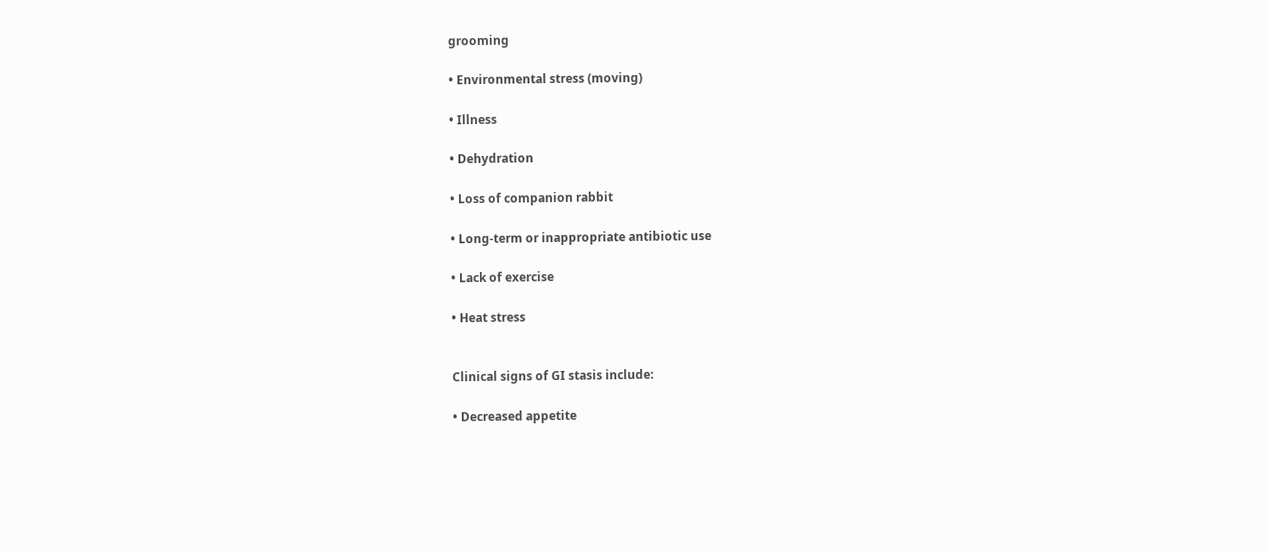grooming

• Environmental stress (moving)

• Illness

• Dehydration

• Loss of companion rabbit

• Long-term or inappropriate antibiotic use

• Lack of exercise

• Heat stress


Clinical signs of GI stasis include:

• Decreased appetite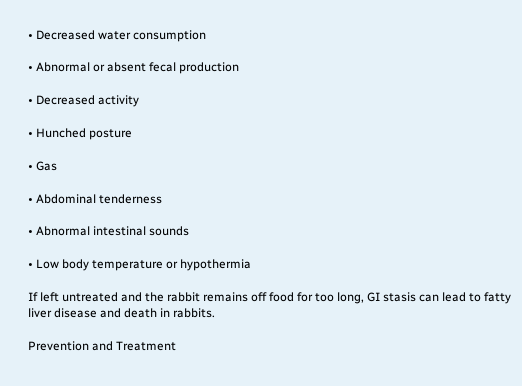• Decreased water consumption

• Abnormal or absent fecal production

• Decreased activity

• Hunched posture

• Gas

• Abdominal tenderness

• Abnormal intestinal sounds

• Low body temperature or hypothermia

If left untreated and the rabbit remains off food for too long, GI stasis can lead to fatty liver disease and death in rabbits.

Prevention and Treatment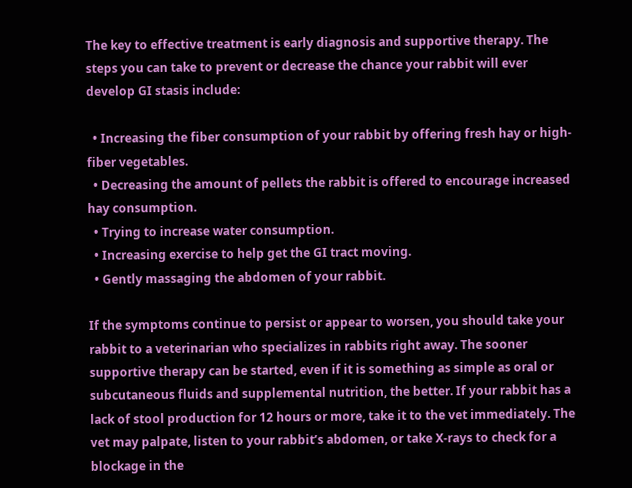The key to effective treatment is early diagnosis and supportive therapy. The steps you can take to prevent or decrease the chance your rabbit will ever develop GI stasis include:

  • Increasing the fiber consumption of your rabbit by offering fresh hay or high-fiber vegetables.
  • Decreasing the amount of pellets the rabbit is offered to encourage increased hay consumption.
  • Trying to increase water consumption.
  • Increasing exercise to help get the GI tract moving.
  • Gently massaging the abdomen of your rabbit.

If the symptoms continue to persist or appear to worsen, you should take your rabbit to a veterinarian who specializes in rabbits right away. The sooner supportive therapy can be started, even if it is something as simple as oral or subcutaneous fluids and supplemental nutrition, the better. If your rabbit has a lack of stool production for 12 hours or more, take it to the vet immediately. The vet may palpate, listen to your rabbit’s abdomen, or take X-rays to check for a blockage in the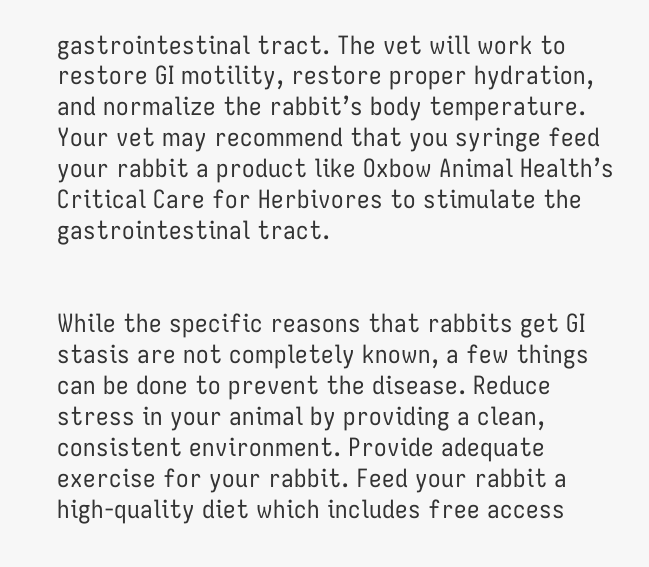gastrointestinal tract. The vet will work to restore GI motility, restore proper hydration, and normalize the rabbit’s body temperature. Your vet may recommend that you syringe feed your rabbit a product like Oxbow Animal Health’s Critical Care for Herbivores to stimulate the gastrointestinal tract.


While the specific reasons that rabbits get GI stasis are not completely known, a few things can be done to prevent the disease. Reduce stress in your animal by providing a clean, consistent environment. Provide adequate exercise for your rabbit. Feed your rabbit a high-quality diet which includes free access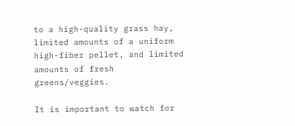to a high-quality grass hay, limited amounts of a uniform high-fiber pellet, and limited amounts of fresh greens/veggies.

It is important to watch for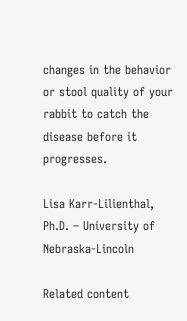changes in the behavior or stool quality of your rabbit to catch the disease before it progresses.

Lisa Karr-Lilienthal, Ph.D. – University of Nebraska-Lincoln

Related content